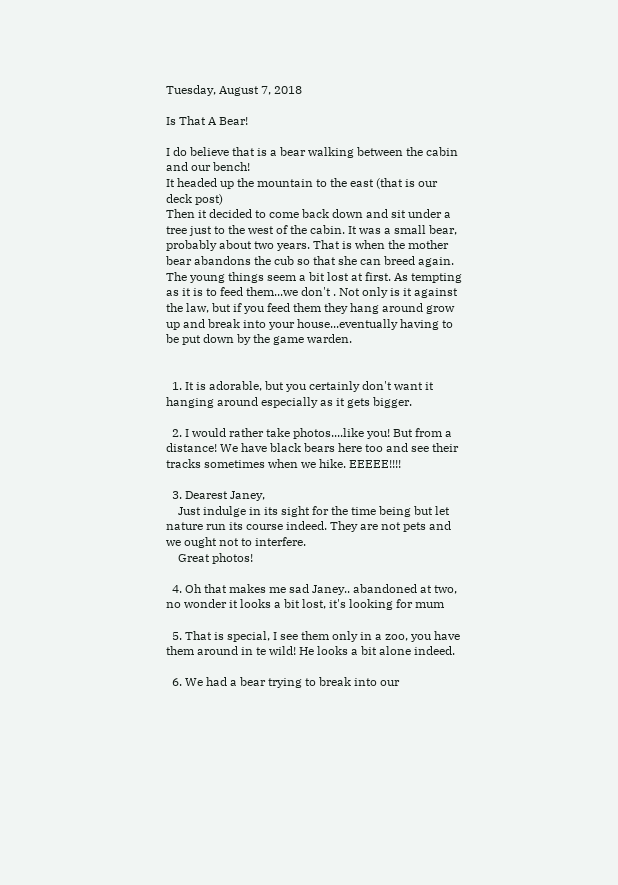Tuesday, August 7, 2018

Is That A Bear!

I do believe that is a bear walking between the cabin and our bench!
It headed up the mountain to the east (that is our deck post)
Then it decided to come back down and sit under a tree just to the west of the cabin. It was a small bear, probably about two years. That is when the mother bear abandons the cub so that she can breed again. The young things seem a bit lost at first. As tempting as it is to feed them...we don't . Not only is it against the law, but if you feed them they hang around grow up and break into your house...eventually having to be put down by the game warden.


  1. It is adorable, but you certainly don't want it hanging around especially as it gets bigger.

  2. I would rather take photos....like you! But from a distance! We have black bears here too and see their tracks sometimes when we hike. EEEEE!!!!

  3. Dearest Janey,
    Just indulge in its sight for the time being but let nature run its course indeed. They are not pets and we ought not to interfere.
    Great photos!

  4. Oh that makes me sad Janey.. abandoned at two, no wonder it looks a bit lost, it's looking for mum

  5. That is special, I see them only in a zoo, you have them around in te wild! He looks a bit alone indeed.

  6. We had a bear trying to break into our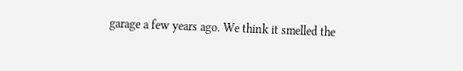garage a few years ago. We think it smelled the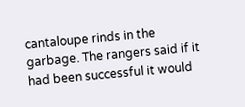cantaloupe rinds in the garbage. The rangers said if it had been successful it would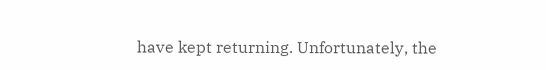have kept returning. Unfortunately, the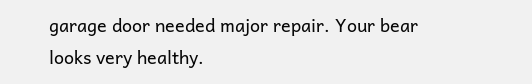garage door needed major repair. Your bear looks very healthy.